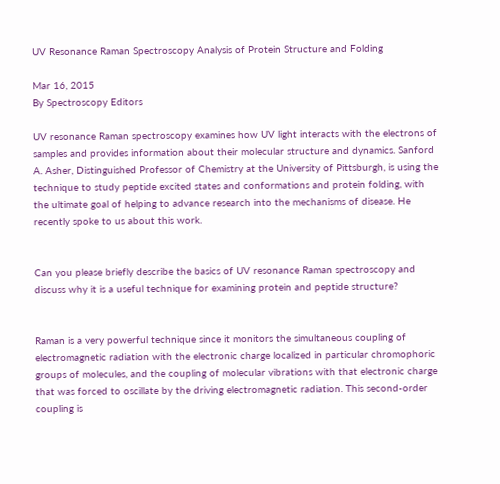UV Resonance Raman Spectroscopy Analysis of Protein Structure and Folding

Mar 16, 2015
By Spectroscopy Editors

UV resonance Raman spectroscopy examines how UV light interacts with the electrons of samples and provides information about their molecular structure and dynamics. Sanford A. Asher, Distinguished Professor of Chemistry at the University of Pittsburgh, is using the technique to study peptide excited states and conformations and protein folding, with the ultimate goal of helping to advance research into the mechanisms of disease. He recently spoke to us about this work.


Can you please briefly describe the basics of UV resonance Raman spectroscopy and discuss why it is a useful technique for examining protein and peptide structure?


Raman is a very powerful technique since it monitors the simultaneous coupling of electromagnetic radiation with the electronic charge localized in particular chromophoric groups of molecules, and the coupling of molecular vibrations with that electronic charge that was forced to oscillate by the driving electromagnetic radiation. This second-order coupling is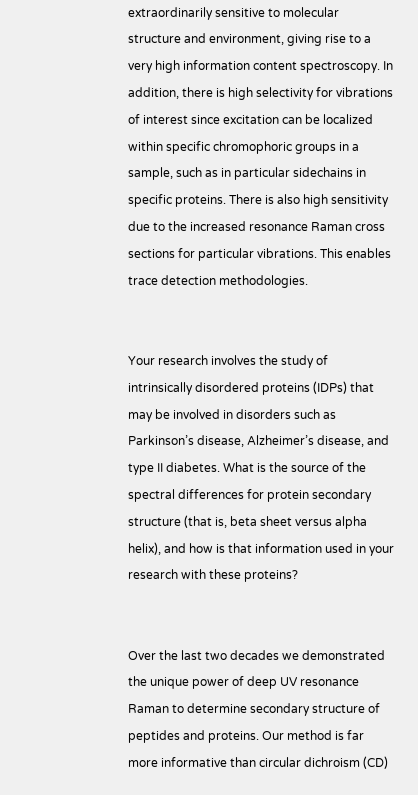extraordinarily sensitive to molecular structure and environment, giving rise to a very high information content spectroscopy. In addition, there is high selectivity for vibrations of interest since excitation can be localized within specific chromophoric groups in a sample, such as in particular sidechains in specific proteins. There is also high sensitivity due to the increased resonance Raman cross sections for particular vibrations. This enables trace detection methodologies.


Your research involves the study of intrinsically disordered proteins (IDPs) that may be involved in disorders such as Parkinson’s disease, Alzheimer’s disease, and type II diabetes. What is the source of the spectral differences for protein secondary structure (that is, beta sheet versus alpha helix), and how is that information used in your research with these proteins?


Over the last two decades we demonstrated the unique power of deep UV resonance Raman to determine secondary structure of peptides and proteins. Our method is far more informative than circular dichroism (CD)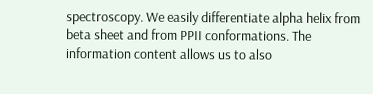spectroscopy. We easily differentiate alpha helix from beta sheet and from PPII conformations. The information content allows us to also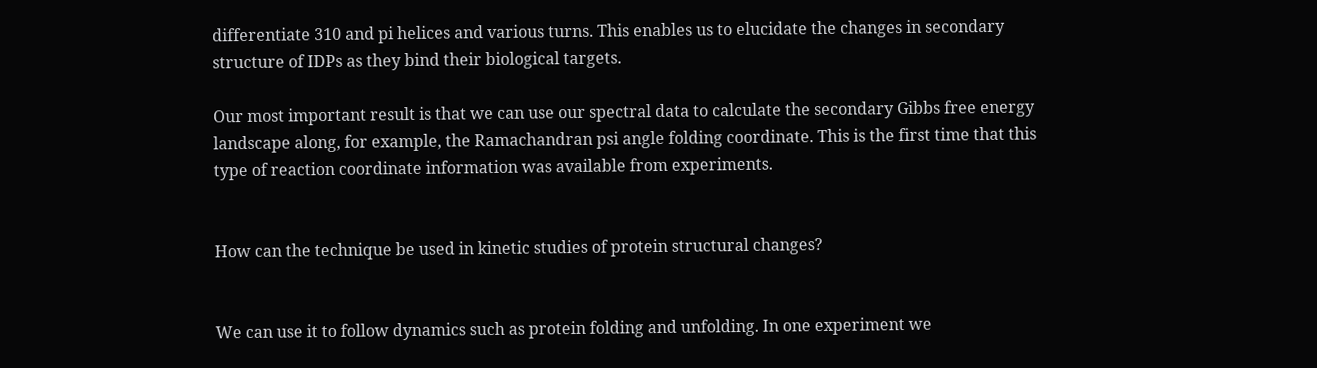differentiate 310 and pi helices and various turns. This enables us to elucidate the changes in secondary structure of IDPs as they bind their biological targets.

Our most important result is that we can use our spectral data to calculate the secondary Gibbs free energy landscape along, for example, the Ramachandran psi angle folding coordinate. This is the first time that this type of reaction coordinate information was available from experiments.


How can the technique be used in kinetic studies of protein structural changes?


We can use it to follow dynamics such as protein folding and unfolding. In one experiment we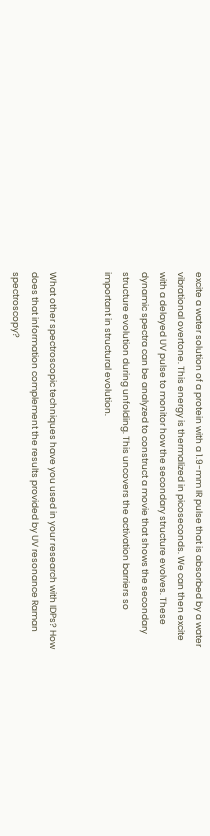excite a water solution of a protein with a 1.9-mm IR pulse that is absorbed by a water vibrational overtone. This energy is thermalized in picoseconds. We can then excite with a delayed UV pulse to monitor how the secondary structure evolves. These dynamic spectra can be analyzed to construct a movie that shows the secondary structure evolution during unfolding. This uncovers the activation barriers so important in structural evolution.


What other spectroscopic techniques have you used in your research with IDPs? How does that information complement the results provided by UV resonance Raman spectroscopy?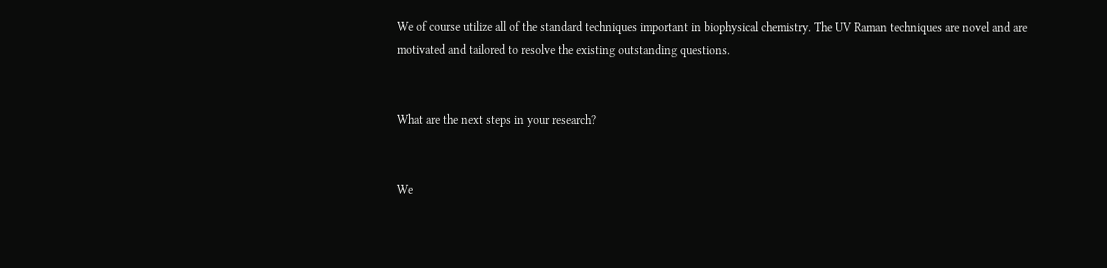We of course utilize all of the standard techniques important in biophysical chemistry. The UV Raman techniques are novel and are motivated and tailored to resolve the existing outstanding questions.


What are the next steps in your research?


We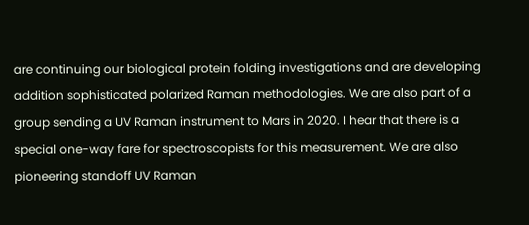are continuing our biological protein folding investigations and are developing addition sophisticated polarized Raman methodologies. We are also part of a group sending a UV Raman instrument to Mars in 2020. I hear that there is a special one-way fare for spectroscopists for this measurement. We are also pioneering standoff UV Raman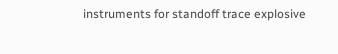instruments for standoff trace explosive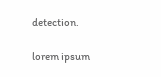detection.

lorem ipsum